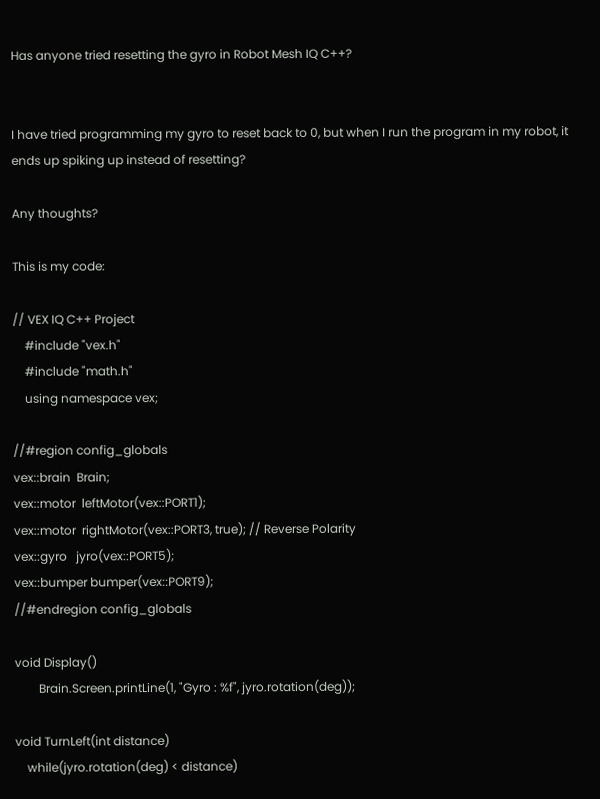Has anyone tried resetting the gyro in Robot Mesh IQ C++?


I have tried programming my gyro to reset back to 0, but when I run the program in my robot, it ends up spiking up instead of resetting?

Any thoughts?

This is my code:

// VEX IQ C++ Project
    #include "vex.h"
    #include "math.h"
    using namespace vex;

//#region config_globals
vex::brain  Brain;
vex::motor  leftMotor(vex::PORT1);
vex::motor  rightMotor(vex::PORT3, true); // Reverse Polarity
vex::gyro   jyro(vex::PORT5);
vex::bumper bumper(vex::PORT9);
//#endregion config_globals

void Display()
        Brain.Screen.printLine(1, "Gyro : %f", jyro.rotation(deg));

void TurnLeft(int distance)
    while(jyro.rotation(deg) < distance)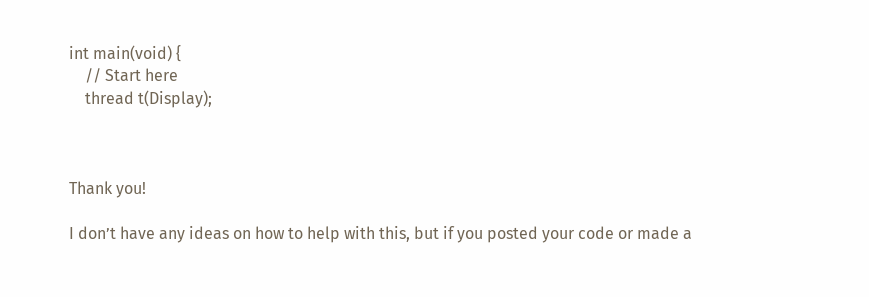int main(void) {
    // Start here
    thread t(Display);



Thank you!

I don’t have any ideas on how to help with this, but if you posted your code or made a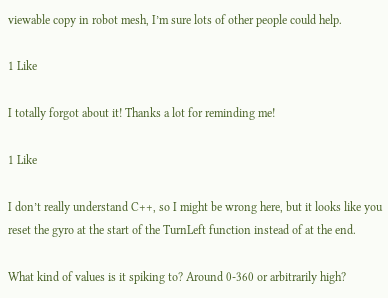viewable copy in robot mesh, I’m sure lots of other people could help.

1 Like

I totally forgot about it! Thanks a lot for reminding me!

1 Like

I don’t really understand C++, so I might be wrong here, but it looks like you reset the gyro at the start of the TurnLeft function instead of at the end.

What kind of values is it spiking to? Around 0-360 or arbitrarily high?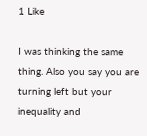1 Like

I was thinking the same thing. Also you say you are turning left but your inequality and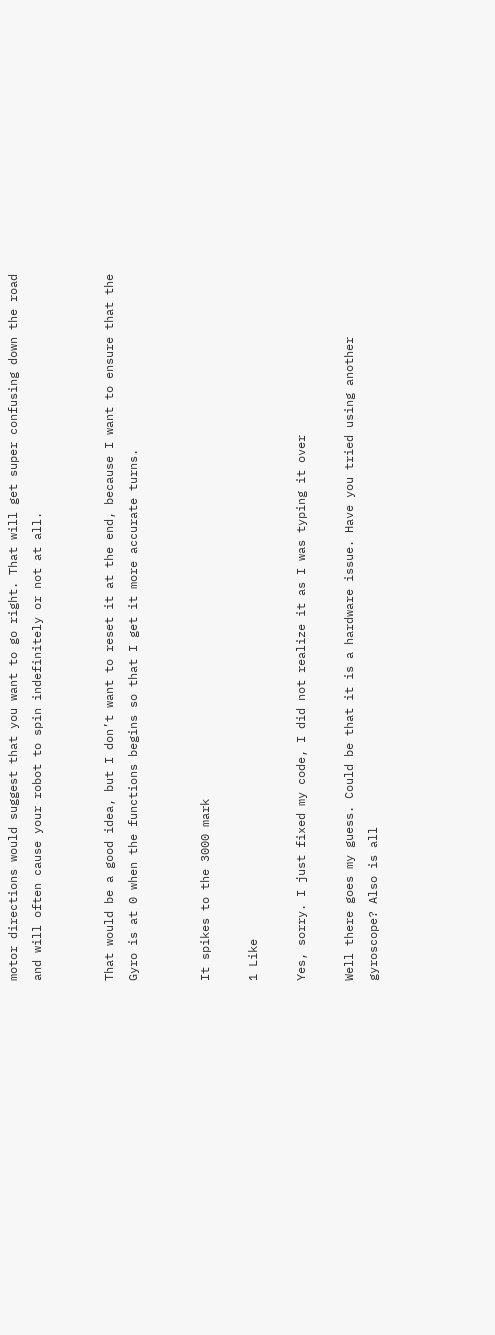motor directions would suggest that you want to go right. That will get super confusing down the road and will often cause your robot to spin indefinitely or not at all.


That would be a good idea, but I don’t want to reset it at the end, because I want to ensure that the Gyro is at 0 when the functions begins so that I get it more accurate turns.


It spikes to the 3000 mark

1 Like

Yes, sorry. I just fixed my code, I did not realize it as I was typing it over

Well there goes my guess. Could be that it is a hardware issue. Have you tried using another gyroscope? Also is all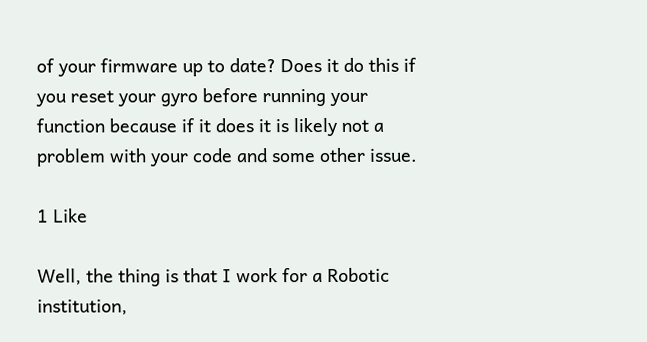of your firmware up to date? Does it do this if you reset your gyro before running your function because if it does it is likely not a problem with your code and some other issue.

1 Like

Well, the thing is that I work for a Robotic institution,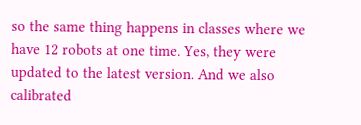so the same thing happens in classes where we have 12 robots at one time. Yes, they were updated to the latest version. And we also calibrated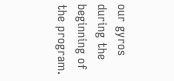our gyros during the beginning of the program.